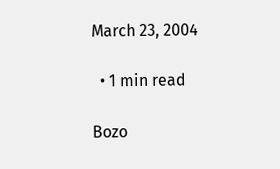March 23, 2004

  • 1 min read

Bozo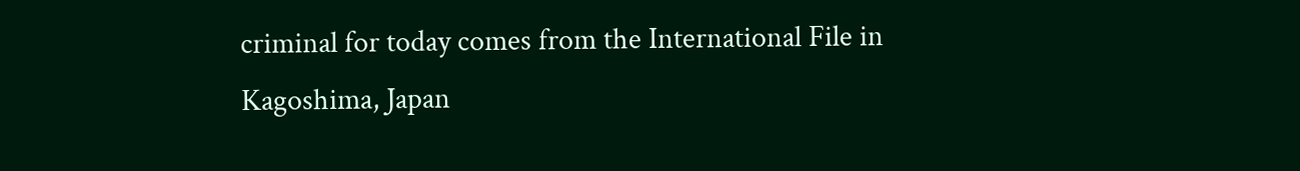criminal for today comes from the International File in Kagoshima, Japan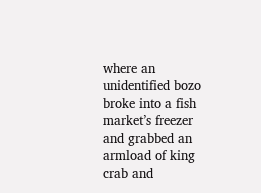where an unidentified bozo broke into a fish market’s freezer and grabbed an armload of king crab and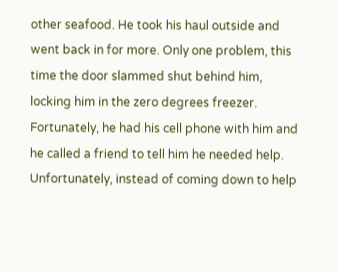other seafood. He took his haul outside and went back in for more. Only one problem, this time the door slammed shut behind him, locking him in the zero degrees freezer. Fortunately, he had his cell phone with him and he called a friend to tell him he needed help. Unfortunately, instead of coming down to help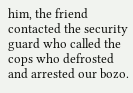him, the friend contacted the security guard who called the cops who defrosted and arrested our bozo.